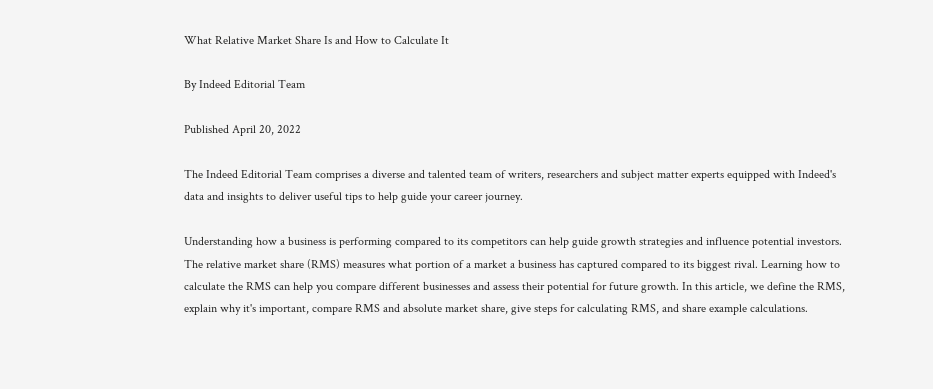What Relative Market Share Is and How to Calculate It

By Indeed Editorial Team

Published April 20, 2022

The Indeed Editorial Team comprises a diverse and talented team of writers, researchers and subject matter experts equipped with Indeed's data and insights to deliver useful tips to help guide your career journey.

Understanding how a business is performing compared to its competitors can help guide growth strategies and influence potential investors. The relative market share (RMS) measures what portion of a market a business has captured compared to its biggest rival. Learning how to calculate the RMS can help you compare different businesses and assess their potential for future growth. In this article, we define the RMS, explain why it's important, compare RMS and absolute market share, give steps for calculating RMS, and share example calculations.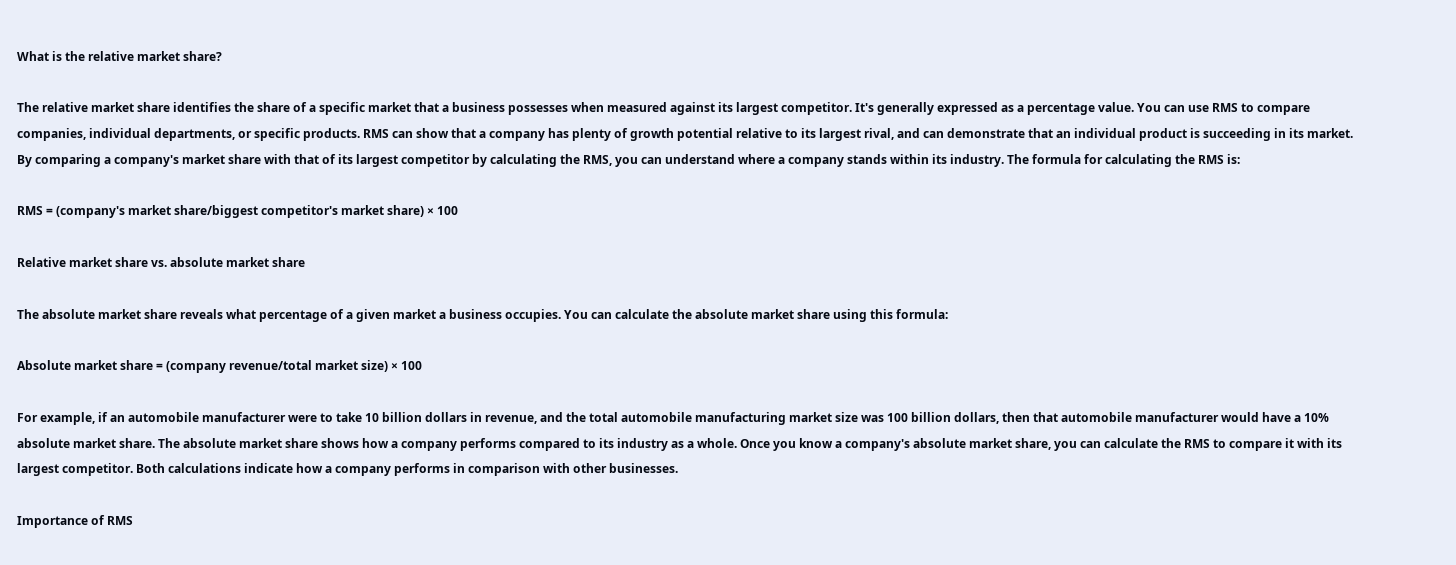What is the relative market share?

The relative market share identifies the share of a specific market that a business possesses when measured against its largest competitor. It's generally expressed as a percentage value. You can use RMS to compare companies, individual departments, or specific products. RMS can show that a company has plenty of growth potential relative to its largest rival, and can demonstrate that an individual product is succeeding in its market. By comparing a company's market share with that of its largest competitor by calculating the RMS, you can understand where a company stands within its industry. The formula for calculating the RMS is:

RMS = (company's market share/biggest competitor's market share) × 100

Relative market share vs. absolute market share

The absolute market share reveals what percentage of a given market a business occupies. You can calculate the absolute market share using this formula:

Absolute market share = (company revenue/total market size) × 100

For example, if an automobile manufacturer were to take 10 billion dollars in revenue, and the total automobile manufacturing market size was 100 billion dollars, then that automobile manufacturer would have a 10% absolute market share. The absolute market share shows how a company performs compared to its industry as a whole. Once you know a company's absolute market share, you can calculate the RMS to compare it with its largest competitor. Both calculations indicate how a company performs in comparison with other businesses.

Importance of RMS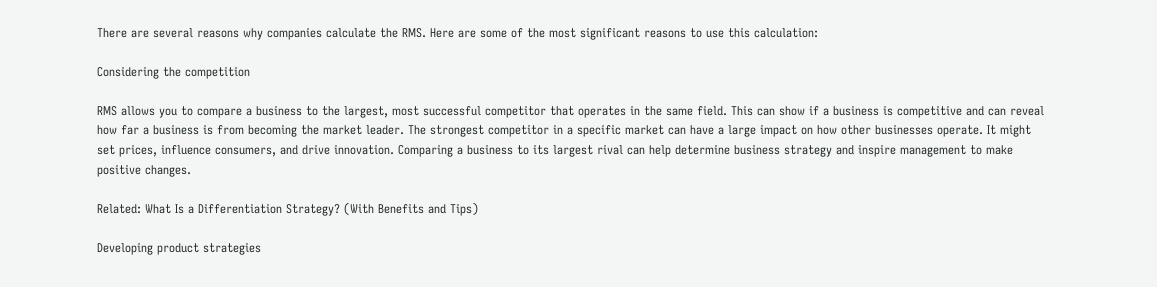There are several reasons why companies calculate the RMS. Here are some of the most significant reasons to use this calculation:

Considering the competition

RMS allows you to compare a business to the largest, most successful competitor that operates in the same field. This can show if a business is competitive and can reveal how far a business is from becoming the market leader. The strongest competitor in a specific market can have a large impact on how other businesses operate. It might set prices, influence consumers, and drive innovation. Comparing a business to its largest rival can help determine business strategy and inspire management to make positive changes.

Related: What Is a Differentiation Strategy? (With Benefits and Tips)

Developing product strategies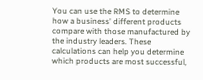You can use the RMS to determine how a business' different products compare with those manufactured by the industry leaders. These calculations can help you determine which products are most successful,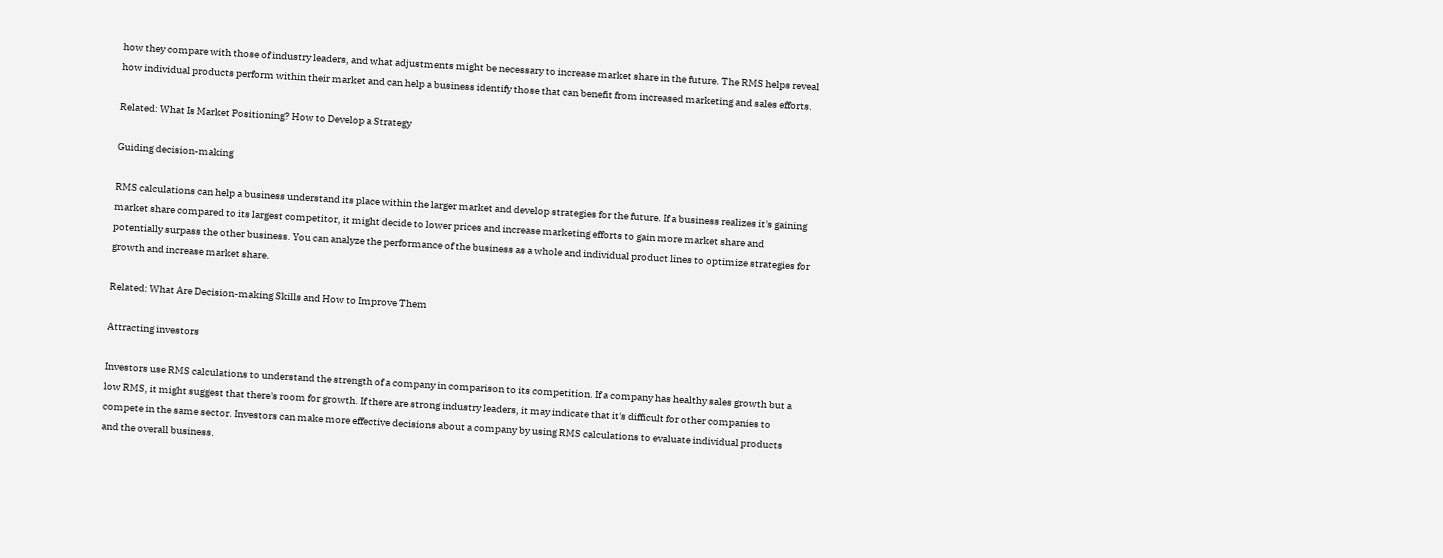how they compare with those of industry leaders, and what adjustments might be necessary to increase market share in the future. The RMS helps reveal how individual products perform within their market and can help a business identify those that can benefit from increased marketing and sales efforts.

Related: What Is Market Positioning? How to Develop a Strategy

Guiding decision-making

RMS calculations can help a business understand its place within the larger market and develop strategies for the future. If a business realizes it's gaining market share compared to its largest competitor, it might decide to lower prices and increase marketing efforts to gain more market share and potentially surpass the other business. You can analyze the performance of the business as a whole and individual product lines to optimize strategies for growth and increase market share.

Related: What Are Decision-making Skills and How to Improve Them

Attracting investors

Investors use RMS calculations to understand the strength of a company in comparison to its competition. If a company has healthy sales growth but a low RMS, it might suggest that there's room for growth. If there are strong industry leaders, it may indicate that it's difficult for other companies to compete in the same sector. Investors can make more effective decisions about a company by using RMS calculations to evaluate individual products and the overall business.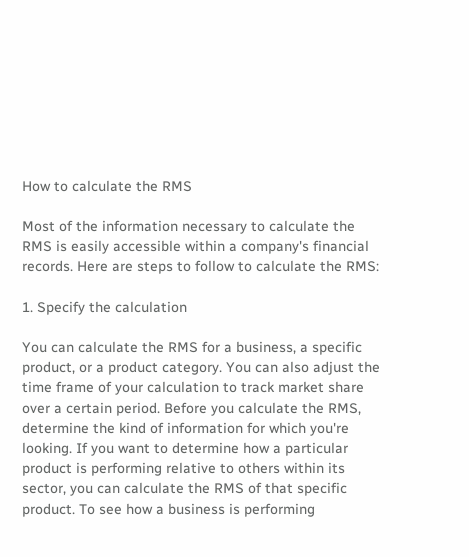How to calculate the RMS

Most of the information necessary to calculate the RMS is easily accessible within a company's financial records. Here are steps to follow to calculate the RMS:

1. Specify the calculation

You can calculate the RMS for a business, a specific product, or a product category. You can also adjust the time frame of your calculation to track market share over a certain period. Before you calculate the RMS, determine the kind of information for which you're looking. If you want to determine how a particular product is performing relative to others within its sector, you can calculate the RMS of that specific product. To see how a business is performing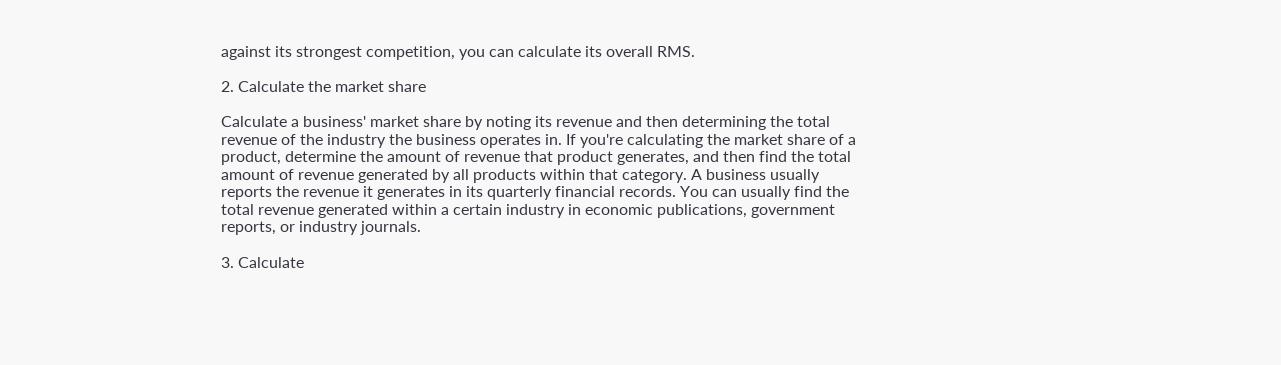against its strongest competition, you can calculate its overall RMS.

2. Calculate the market share

Calculate a business' market share by noting its revenue and then determining the total revenue of the industry the business operates in. If you're calculating the market share of a product, determine the amount of revenue that product generates, and then find the total amount of revenue generated by all products within that category. A business usually reports the revenue it generates in its quarterly financial records. You can usually find the total revenue generated within a certain industry in economic publications, government reports, or industry journals.

3. Calculate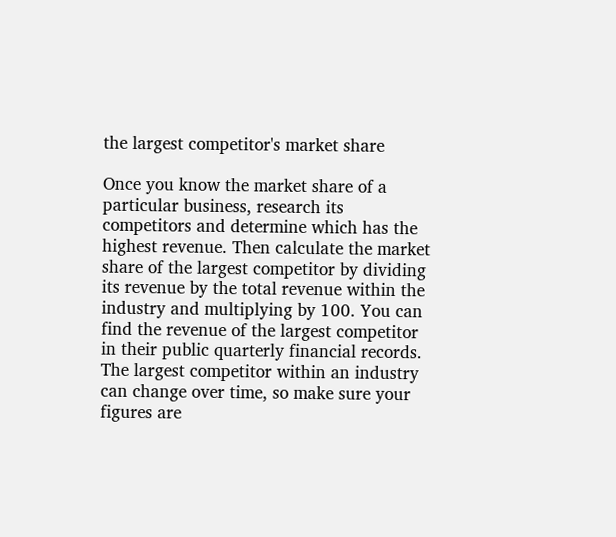the largest competitor's market share

Once you know the market share of a particular business, research its competitors and determine which has the highest revenue. Then calculate the market share of the largest competitor by dividing its revenue by the total revenue within the industry and multiplying by 100. You can find the revenue of the largest competitor in their public quarterly financial records. The largest competitor within an industry can change over time, so make sure your figures are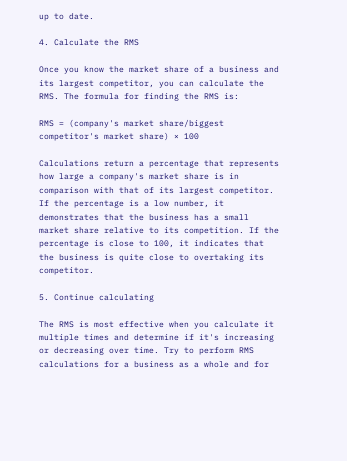up to date.

4. Calculate the RMS

Once you know the market share of a business and its largest competitor, you can calculate the RMS. The formula for finding the RMS is:

RMS = (company's market share/biggest competitor's market share) × 100

Calculations return a percentage that represents how large a company's market share is in comparison with that of its largest competitor. If the percentage is a low number, it demonstrates that the business has a small market share relative to its competition. If the percentage is close to 100, it indicates that the business is quite close to overtaking its competitor.

5. Continue calculating

The RMS is most effective when you calculate it multiple times and determine if it's increasing or decreasing over time. Try to perform RMS calculations for a business as a whole and for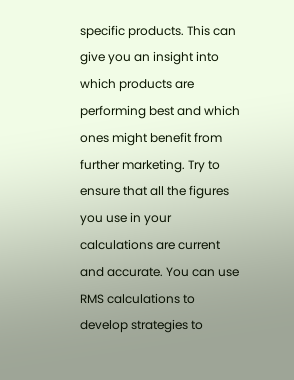specific products. This can give you an insight into which products are performing best and which ones might benefit from further marketing. Try to ensure that all the figures you use in your calculations are current and accurate. You can use RMS calculations to develop strategies to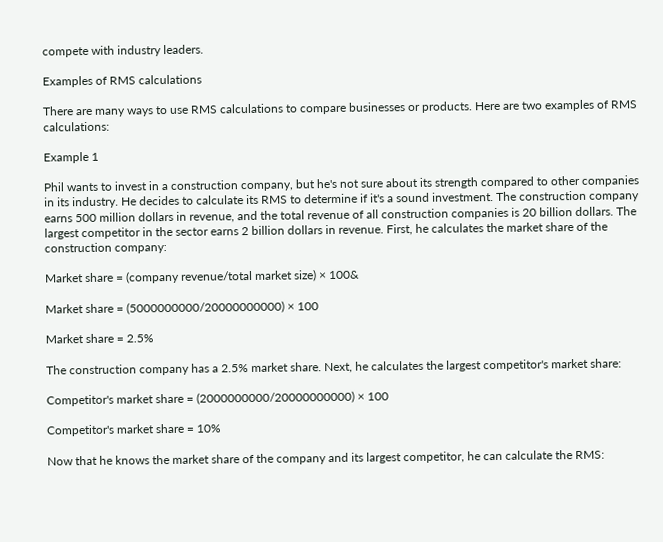compete with industry leaders.

Examples of RMS calculations

There are many ways to use RMS calculations to compare businesses or products. Here are two examples of RMS calculations:

Example 1

Phil wants to invest in a construction company, but he's not sure about its strength compared to other companies in its industry. He decides to calculate its RMS to determine if it's a sound investment. The construction company earns 500 million dollars in revenue, and the total revenue of all construction companies is 20 billion dollars. The largest competitor in the sector earns 2 billion dollars in revenue. First, he calculates the market share of the construction company:

Market share = (company revenue/total market size) × 100&

Market share = (5000000000/20000000000) × 100

Market share = 2.5%

The construction company has a 2.5% market share. Next, he calculates the largest competitor's market share:

Competitor's market share = (2000000000/20000000000) × 100

Competitor's market share = 10%

Now that he knows the market share of the company and its largest competitor, he can calculate the RMS: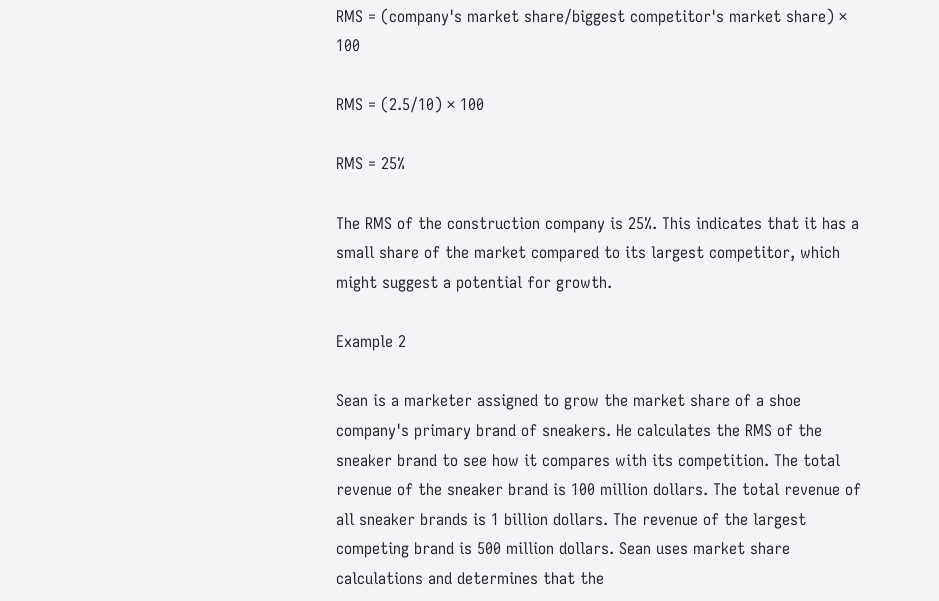RMS = (company's market share/biggest competitor's market share) × 100

RMS = (2.5/10) × 100

RMS = 25%

The RMS of the construction company is 25%. This indicates that it has a small share of the market compared to its largest competitor, which might suggest a potential for growth.

Example 2

Sean is a marketer assigned to grow the market share of a shoe company's primary brand of sneakers. He calculates the RMS of the sneaker brand to see how it compares with its competition. The total revenue of the sneaker brand is 100 million dollars. The total revenue of all sneaker brands is 1 billion dollars. The revenue of the largest competing brand is 500 million dollars. Sean uses market share calculations and determines that the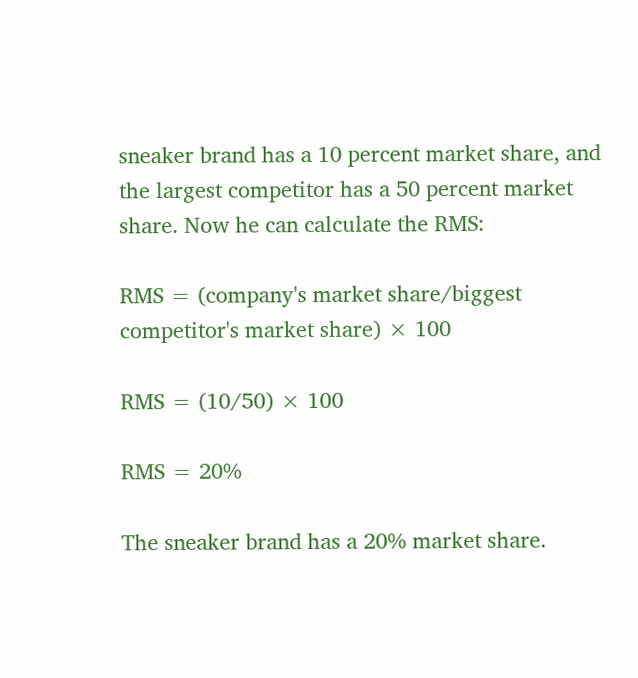sneaker brand has a 10 percent market share, and the largest competitor has a 50 percent market share. Now he can calculate the RMS:

RMS = (company's market share/biggest competitor's market share) × 100

RMS = (10/50) × 100

RMS = 20%

The sneaker brand has a 20% market share.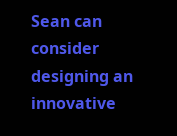Sean can consider designing an innovative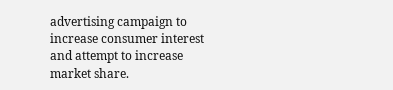advertising campaign to increase consumer interest and attempt to increase market share.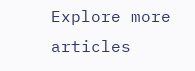Explore more articles